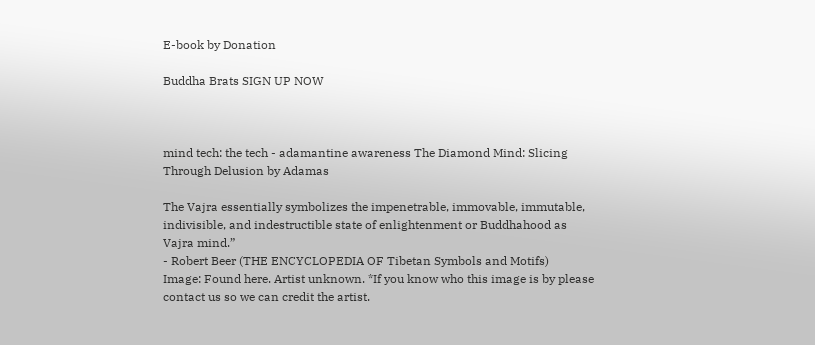E-book by Donation

Buddha Brats SIGN UP NOW



mind tech: the tech - adamantine awareness The Diamond Mind: Slicing Through Delusion by Adamas

The Vajra essentially symbolizes the impenetrable, immovable, immutable, indivisible, and indestructible state of enlightenment or Buddhahood as Vajra mind.”
- Robert Beer (THE ENCYCLOPEDIA OF Tibetan Symbols and Motifs)
Image: Found here. Artist unknown. *If you know who this image is by please contact us so we can credit the artist.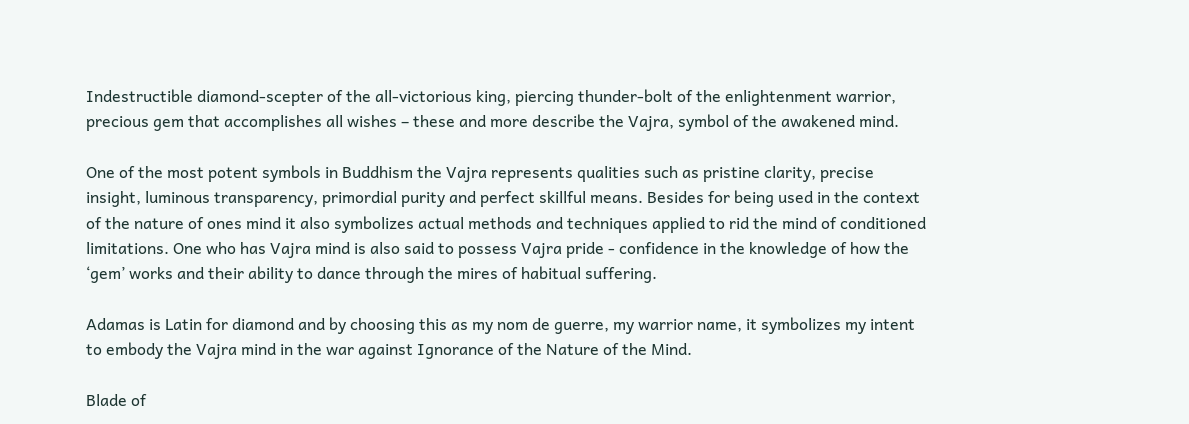Indestructible diamond-scepter of the all-victorious king, piercing thunder-bolt of the enlightenment warrior, precious gem that accomplishes all wishes – these and more describe the Vajra, symbol of the awakened mind.

One of the most potent symbols in Buddhism the Vajra represents qualities such as pristine clarity, precise insight, luminous transparency, primordial purity and perfect skillful means. Besides for being used in the context of the nature of ones mind it also symbolizes actual methods and techniques applied to rid the mind of conditioned limitations. One who has Vajra mind is also said to possess Vajra pride - confidence in the knowledge of how the ‘gem’ works and their ability to dance through the mires of habitual suffering.

Adamas is Latin for diamond and by choosing this as my nom de guerre, my warrior name, it symbolizes my intent to embody the Vajra mind in the war against Ignorance of the Nature of the Mind.

Blade of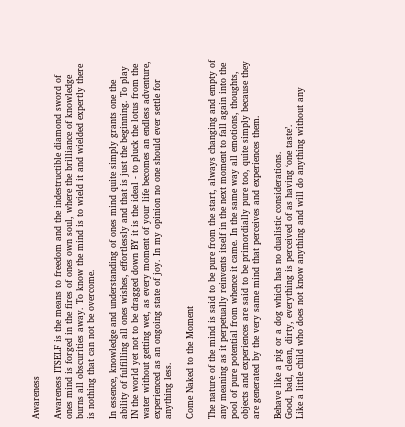Awareness

Awareness ITSELF is the means to freedom and the indestructible diamond sword of ones mind is forged in the fires of ones own soul, where the brilliance of knowledge burns all obscurities away. To know the mind is to wield it and wielded expertly there is nothing that can not be overcome.

In essence, knowledge and understanding of ones mind quite simply grants one the ability of fulfilling all ones wishes, effortlessly and that is just the beginning. To play IN the world yet not to be dragged down BY it is the ideal - to pluck the lotus from the water without getting wet, as every moment of your life becomes an endless adventure, experienced as an ongoing state of joy. In my opinion no one should ever settle for anything less.

Come Naked to the Moment

The nature of the mind is said to be pure from the start, always changing and empty of any meaning as it perpetually reinvents itself in the next moment to fall again into the pool of pure potential from whence it came. In the same way all emotions, thoughts, objects and experiences are said to be primordially pure too, quite simply because they are generated by the very same mind that perceives and experiences them.

Behave like a pig or a dog which has no dualistic considerations.
Good, bad, clean, dirty, everything is perceived of as having ‘one taste’.
Like a little child who does not know anything and will do anything without any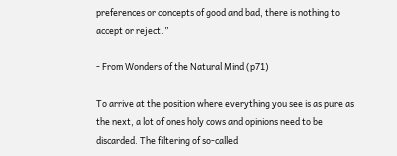preferences or concepts of good and bad, there is nothing to accept or reject.”

- From Wonders of the Natural Mind (p71)

To arrive at the position where everything you see is as pure as the next, a lot of ones holy cows and opinions need to be discarded. The filtering of so-called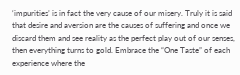‘impurities’ is in fact the very cause of our misery. Truly it is said that desire and aversion are the causes of suffering and once we discard them and see reality as the perfect play out of our senses, then everything turns to gold. Embrace the “One Taste” of each experience where the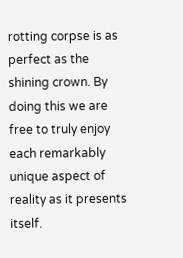rotting corpse is as perfect as the shining crown. By doing this we are free to truly enjoy each remarkably unique aspect of reality as it presents itself.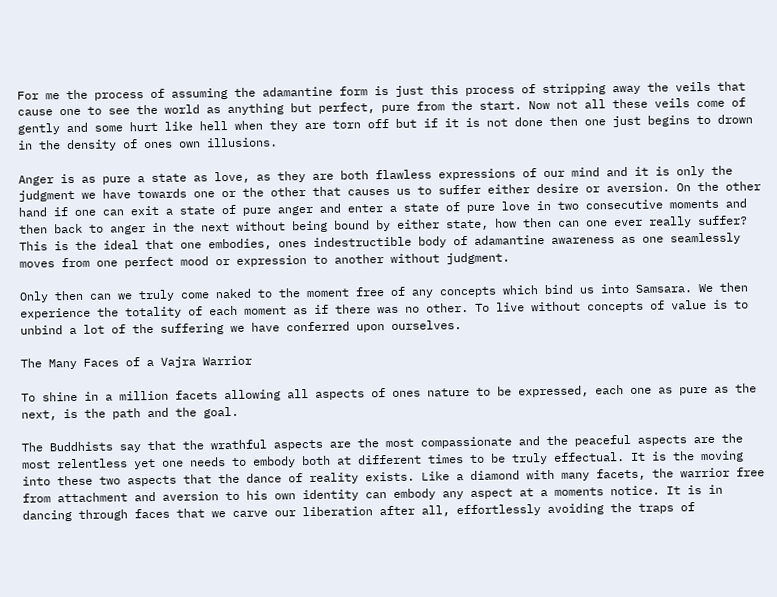For me the process of assuming the adamantine form is just this process of stripping away the veils that cause one to see the world as anything but perfect, pure from the start. Now not all these veils come of gently and some hurt like hell when they are torn off but if it is not done then one just begins to drown in the density of ones own illusions.

Anger is as pure a state as love, as they are both flawless expressions of our mind and it is only the judgment we have towards one or the other that causes us to suffer either desire or aversion. On the other hand if one can exit a state of pure anger and enter a state of pure love in two consecutive moments and then back to anger in the next without being bound by either state, how then can one ever really suffer? This is the ideal that one embodies, ones indestructible body of adamantine awareness as one seamlessly moves from one perfect mood or expression to another without judgment.

Only then can we truly come naked to the moment free of any concepts which bind us into Samsara. We then experience the totality of each moment as if there was no other. To live without concepts of value is to unbind a lot of the suffering we have conferred upon ourselves.

The Many Faces of a Vajra Warrior

To shine in a million facets allowing all aspects of ones nature to be expressed, each one as pure as the next, is the path and the goal.

The Buddhists say that the wrathful aspects are the most compassionate and the peaceful aspects are the most relentless yet one needs to embody both at different times to be truly effectual. It is the moving into these two aspects that the dance of reality exists. Like a diamond with many facets, the warrior free from attachment and aversion to his own identity can embody any aspect at a moments notice. It is in dancing through faces that we carve our liberation after all, effortlessly avoiding the traps of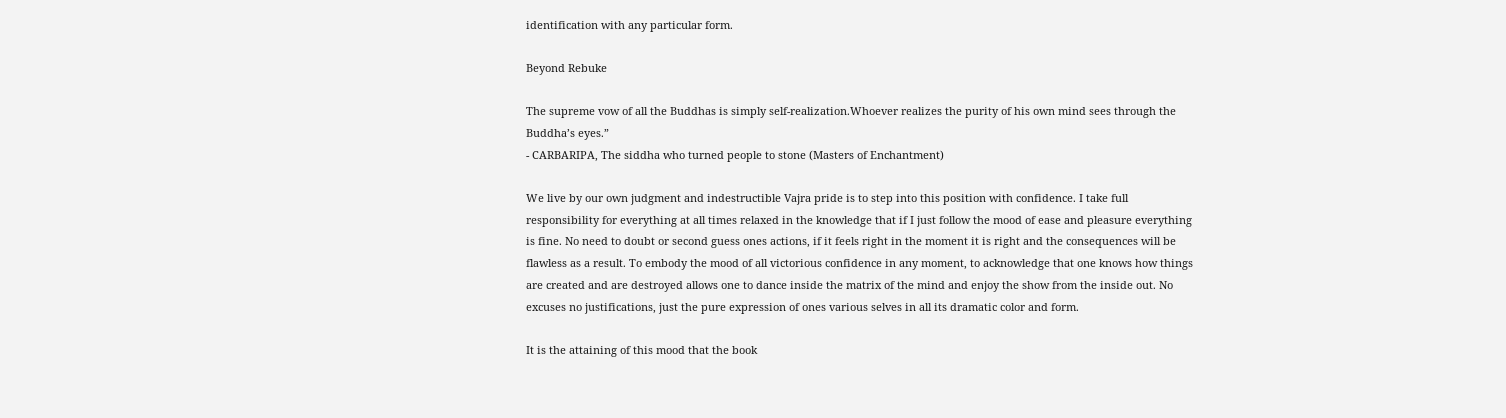identification with any particular form.

Beyond Rebuke

The supreme vow of all the Buddhas is simply self-realization.Whoever realizes the purity of his own mind sees through the Buddha’s eyes.”
- CARBARIPA, The siddha who turned people to stone (Masters of Enchantment)

We live by our own judgment and indestructible Vajra pride is to step into this position with confidence. I take full responsibility for everything at all times relaxed in the knowledge that if I just follow the mood of ease and pleasure everything is fine. No need to doubt or second guess ones actions, if it feels right in the moment it is right and the consequences will be flawless as a result. To embody the mood of all victorious confidence in any moment, to acknowledge that one knows how things are created and are destroyed allows one to dance inside the matrix of the mind and enjoy the show from the inside out. No excuses no justifications, just the pure expression of ones various selves in all its dramatic color and form.

It is the attaining of this mood that the book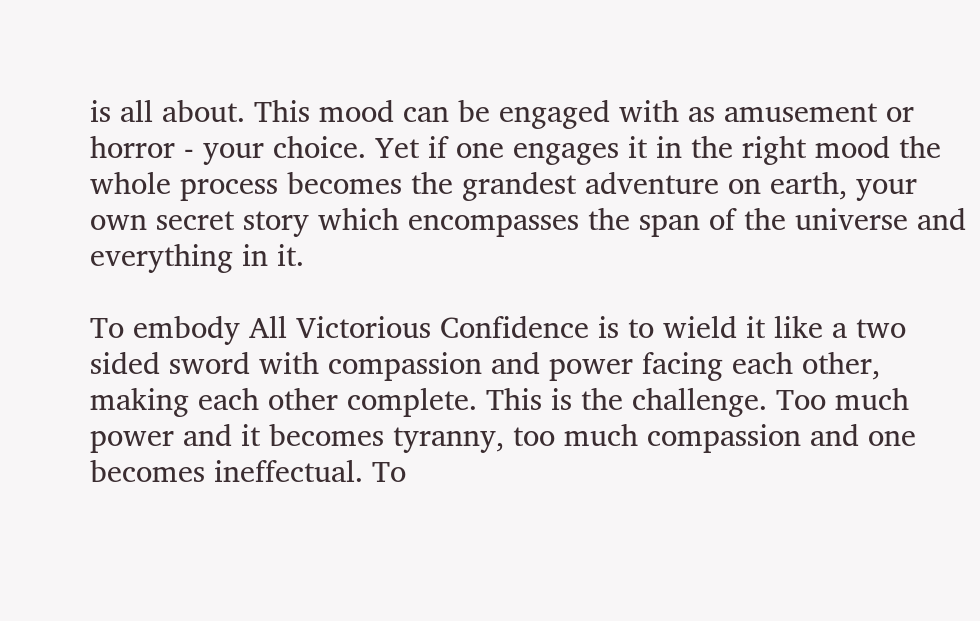is all about. This mood can be engaged with as amusement or horror - your choice. Yet if one engages it in the right mood the whole process becomes the grandest adventure on earth, your own secret story which encompasses the span of the universe and everything in it.

To embody All Victorious Confidence is to wield it like a two sided sword with compassion and power facing each other, making each other complete. This is the challenge. Too much power and it becomes tyranny, too much compassion and one becomes ineffectual. To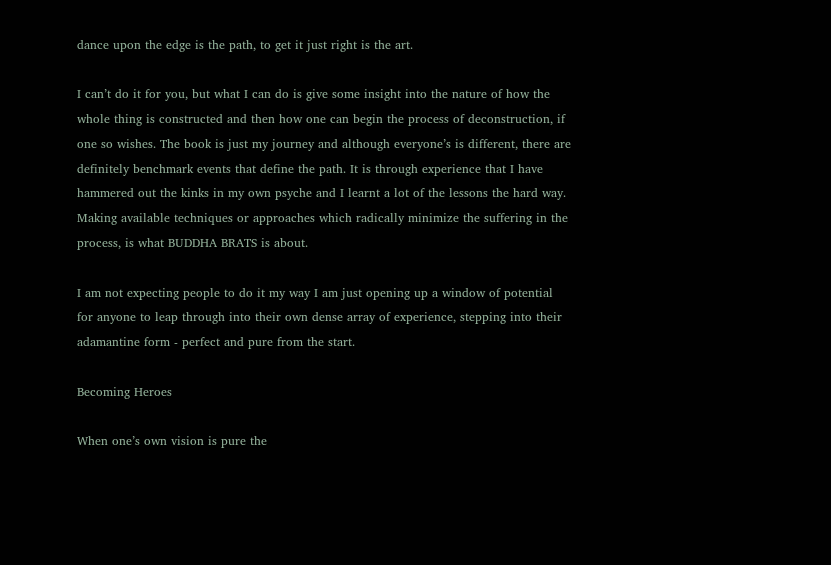dance upon the edge is the path, to get it just right is the art.

I can’t do it for you, but what I can do is give some insight into the nature of how the whole thing is constructed and then how one can begin the process of deconstruction, if one so wishes. The book is just my journey and although everyone’s is different, there are definitely benchmark events that define the path. It is through experience that I have hammered out the kinks in my own psyche and I learnt a lot of the lessons the hard way. Making available techniques or approaches which radically minimize the suffering in the process, is what BUDDHA BRATS is about.

I am not expecting people to do it my way I am just opening up a window of potential for anyone to leap through into their own dense array of experience, stepping into their adamantine form - perfect and pure from the start.

Becoming Heroes

When one’s own vision is pure the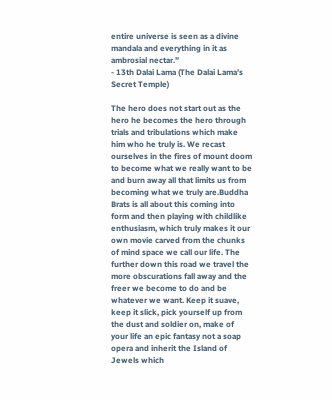entire universe is seen as a divine mandala and everything in it as ambrosial nectar.”
- 13th Dalai Lama (The Dalai Lama’s Secret Temple)

The hero does not start out as the hero he becomes the hero through trials and tribulations which make him who he truly is. We recast ourselves in the fires of mount doom to become what we really want to be and burn away all that limits us from becoming what we truly are.Buddha Brats is all about this coming into form and then playing with childlike enthusiasm, which truly makes it our own movie carved from the chunks of mind space we call our life. The further down this road we travel the more obscurations fall away and the freer we become to do and be whatever we want. Keep it suave, keep it slick, pick yourself up from the dust and soldier on, make of your life an epic fantasy not a soap opera and inherit the Island of Jewels which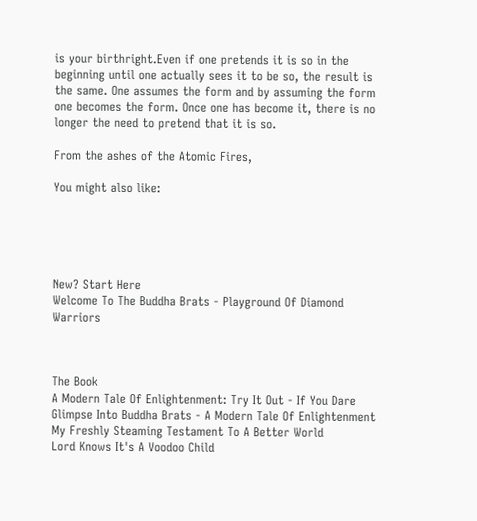is your birthright.Even if one pretends it is so in the beginning until one actually sees it to be so, the result is the same. One assumes the form and by assuming the form one becomes the form. Once one has become it, there is no longer the need to pretend that it is so.

From the ashes of the Atomic Fires,

You might also like:





New? Start Here
Welcome To The Buddha Brats - Playground Of Diamond Warriors



The Book
A Modern Tale Of Enlightenment: Try It Out - If You Dare
Glimpse Into Buddha Brats - A Modern Tale Of Enlightenment
My Freshly Steaming Testament To A Better World
Lord Knows It's A Voodoo Child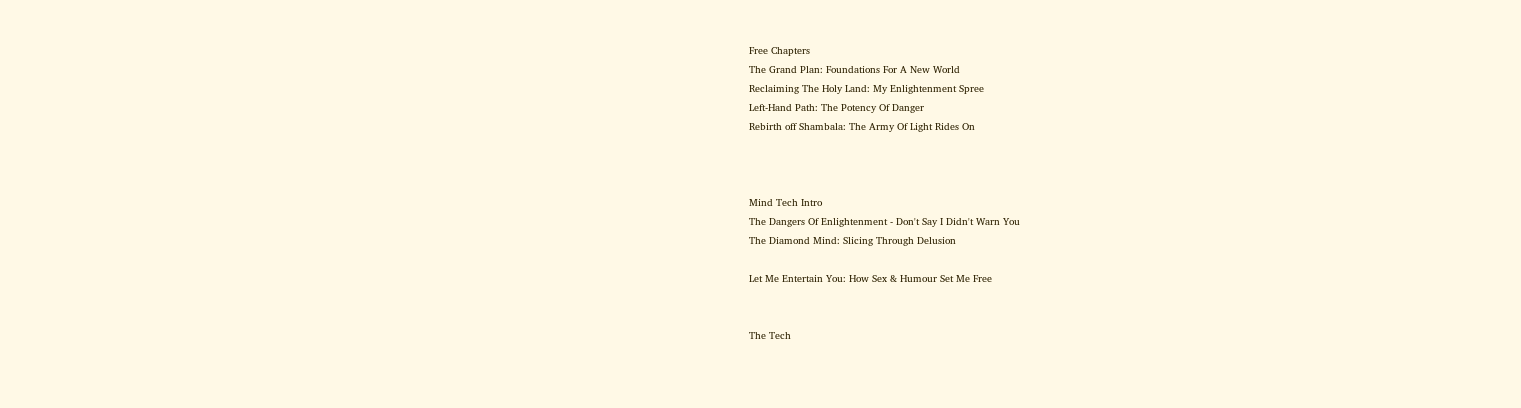Free Chapters
The Grand Plan: Foundations For A New World
Reclaiming The Holy Land: My Enlightenment Spree
Left-Hand Path: The Potency Of Danger
Rebirth off Shambala: The Army Of Light Rides On



Mind Tech Intro
The Dangers Of Enlightenment - Don't Say I Didn't Warn You
The Diamond Mind: Slicing Through Delusion

Let Me Entertain You: How Sex & Humour Set Me Free


The Tech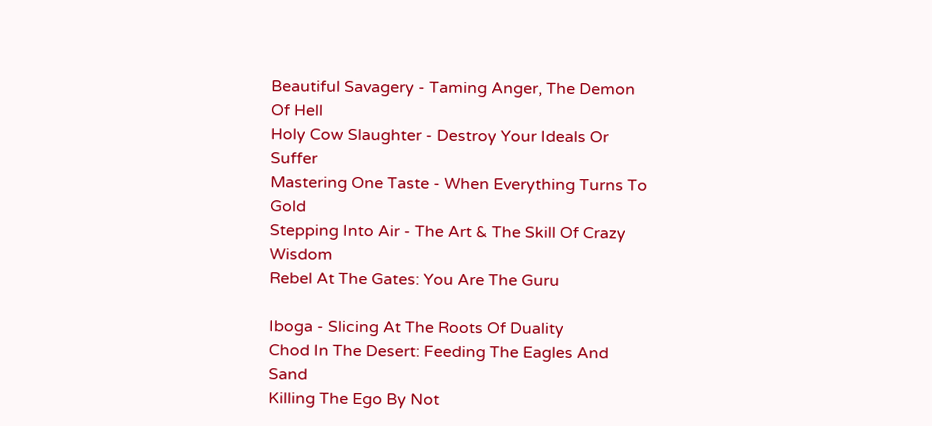Beautiful Savagery - Taming Anger, The Demon Of Hell
Holy Cow Slaughter - Destroy Your Ideals Or Suffer
Mastering One Taste - When Everything Turns To Gold
Stepping Into Air - The Art & The Skill Of Crazy Wisdom
Rebel At The Gates: You Are The Guru

Iboga - Slicing At The Roots Of Duality
Chod In The Desert: Feeding The Eagles And Sand
Killing The Ego By Not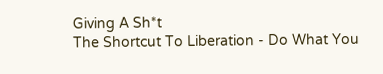Giving A Sh*t
The Shortcut To Liberation - Do What You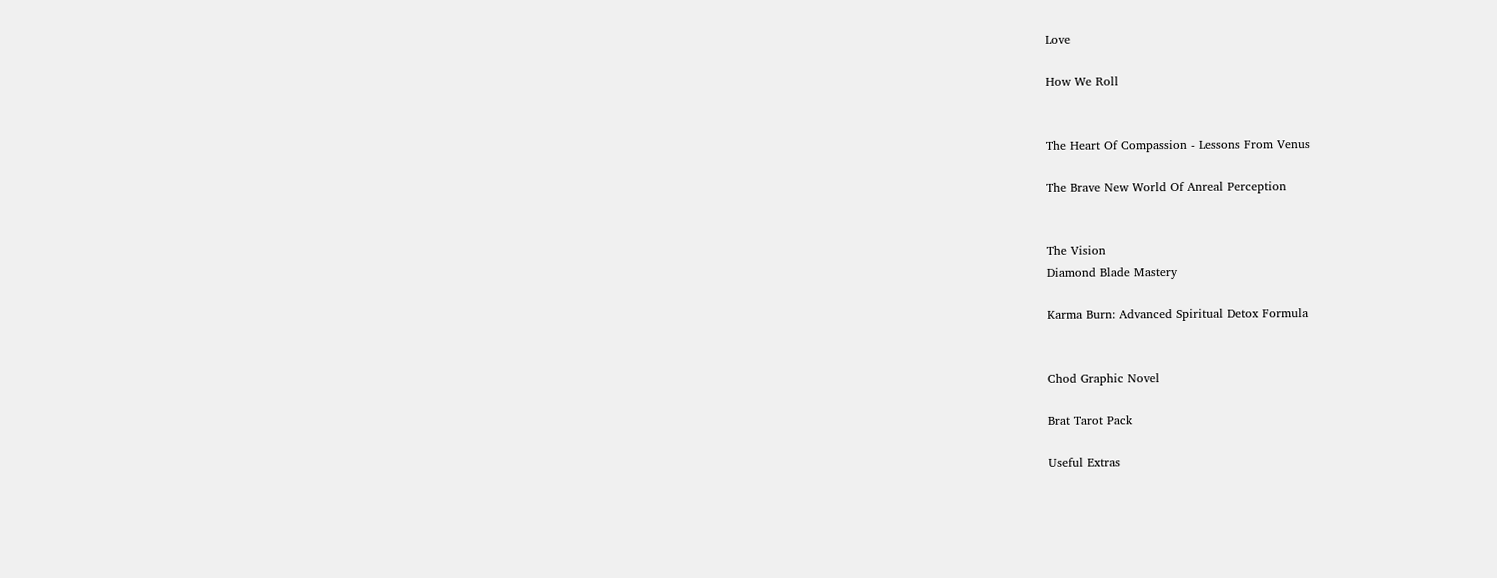Love

How We Roll


The Heart Of Compassion - Lessons From Venus

The Brave New World Of Anreal Perception


The Vision
Diamond Blade Mastery

Karma Burn: Advanced Spiritual Detox Formula


Chod Graphic Novel

Brat Tarot Pack

Useful Extras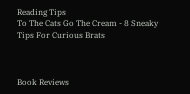Reading Tips
To The Cats Go The Cream - 8 Sneaky Tips For Curious Brats



Book Reviews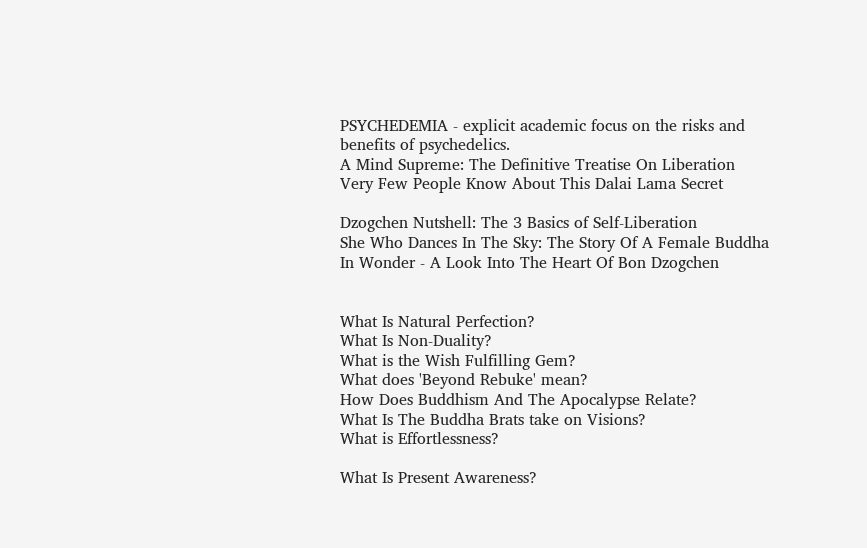PSYCHEDEMIA - explicit academic focus on the risks and benefits of psychedelics.
A Mind Supreme: The Definitive Treatise On Liberation
Very Few People Know About This Dalai Lama Secret

Dzogchen Nutshell: The 3 Basics of Self-Liberation
She Who Dances In The Sky: The Story Of A Female Buddha
In Wonder - A Look Into The Heart Of Bon Dzogchen


What Is Natural Perfection?
What Is Non-Duality?
What is the Wish Fulfilling Gem?
What does 'Beyond Rebuke' mean?
How Does Buddhism And The Apocalypse Relate?
What Is The Buddha Brats take on Visions?
What is Effortlessness?

What Is Present Awareness?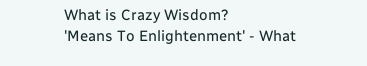What is Crazy Wisdom?
'Means To Enlightenment' - What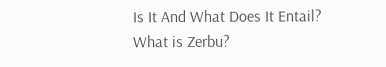Is It And What Does It Entail?
What is Zerbu?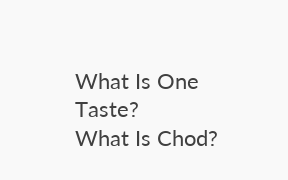What Is One Taste?
What Is Chod?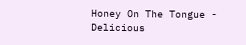Honey On The Tongue - Delicious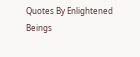Quotes By Enlightened Beings